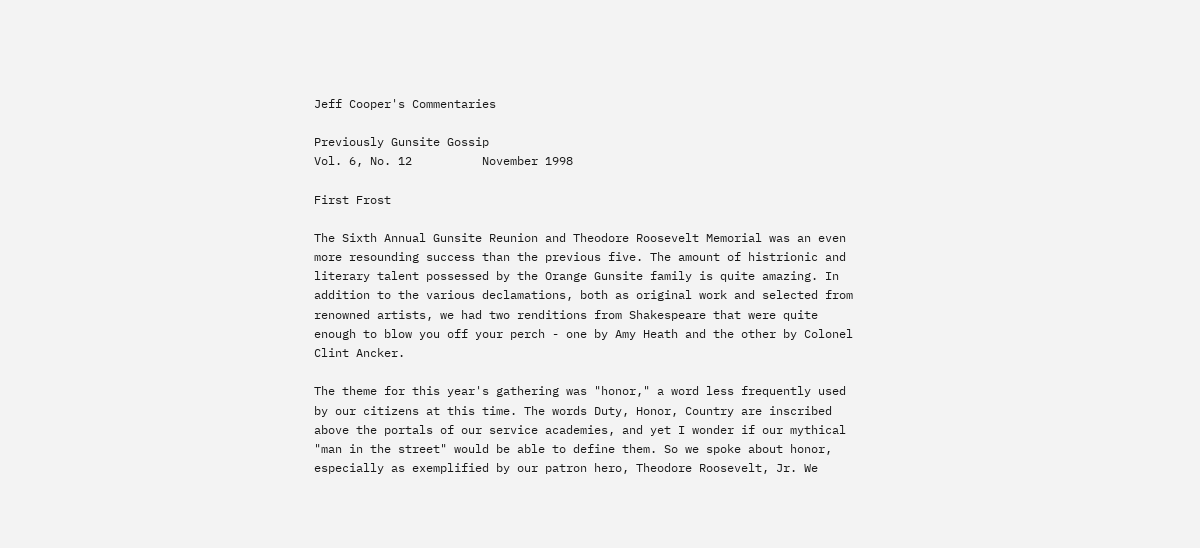Jeff Cooper's Commentaries

Previously Gunsite Gossip
Vol. 6, No. 12          November 1998

First Frost

The Sixth Annual Gunsite Reunion and Theodore Roosevelt Memorial was an even more resounding success than the previous five. The amount of histrionic and literary talent possessed by the Orange Gunsite family is quite amazing. In addition to the various declamations, both as original work and selected from renowned artists, we had two renditions from Shakespeare that were quite enough to blow you off your perch - one by Amy Heath and the other by Colonel Clint Ancker.

The theme for this year's gathering was "honor," a word less frequently used by our citizens at this time. The words Duty, Honor, Country are inscribed above the portals of our service academies, and yet I wonder if our mythical "man in the street" would be able to define them. So we spoke about honor, especially as exemplified by our patron hero, Theodore Roosevelt, Jr. We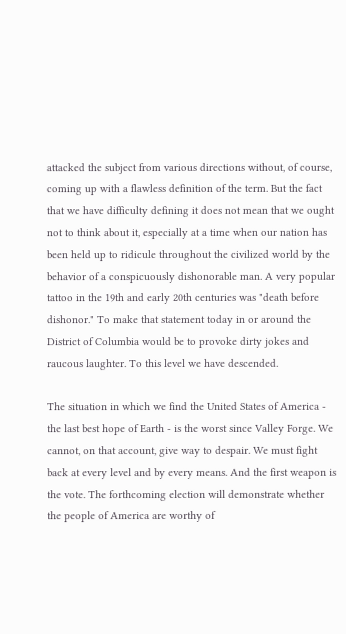attacked the subject from various directions without, of course, coming up with a flawless definition of the term. But the fact that we have difficulty defining it does not mean that we ought not to think about it, especially at a time when our nation has been held up to ridicule throughout the civilized world by the behavior of a conspicuously dishonorable man. A very popular tattoo in the 19th and early 20th centuries was "death before dishonor." To make that statement today in or around the District of Columbia would be to provoke dirty jokes and raucous laughter. To this level we have descended.

The situation in which we find the United States of America - the last best hope of Earth - is the worst since Valley Forge. We cannot, on that account, give way to despair. We must fight back at every level and by every means. And the first weapon is the vote. The forthcoming election will demonstrate whether the people of America are worthy of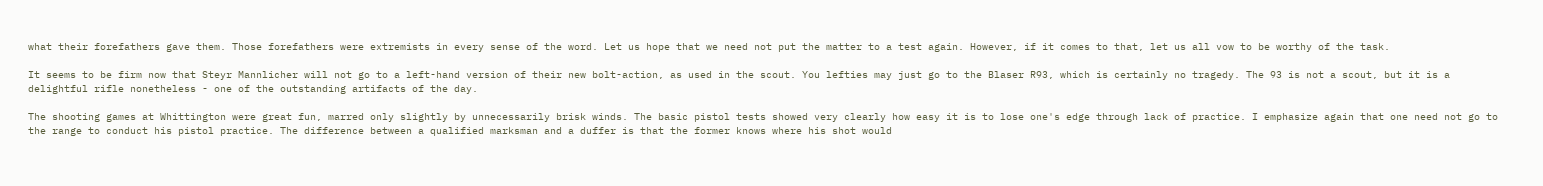what their forefathers gave them. Those forefathers were extremists in every sense of the word. Let us hope that we need not put the matter to a test again. However, if it comes to that, let us all vow to be worthy of the task.

It seems to be firm now that Steyr Mannlicher will not go to a left-hand version of their new bolt-action, as used in the scout. You lefties may just go to the Blaser R93, which is certainly no tragedy. The 93 is not a scout, but it is a delightful rifle nonetheless - one of the outstanding artifacts of the day.

The shooting games at Whittington were great fun, marred only slightly by unnecessarily brisk winds. The basic pistol tests showed very clearly how easy it is to lose one's edge through lack of practice. I emphasize again that one need not go to the range to conduct his pistol practice. The difference between a qualified marksman and a duffer is that the former knows where his shot would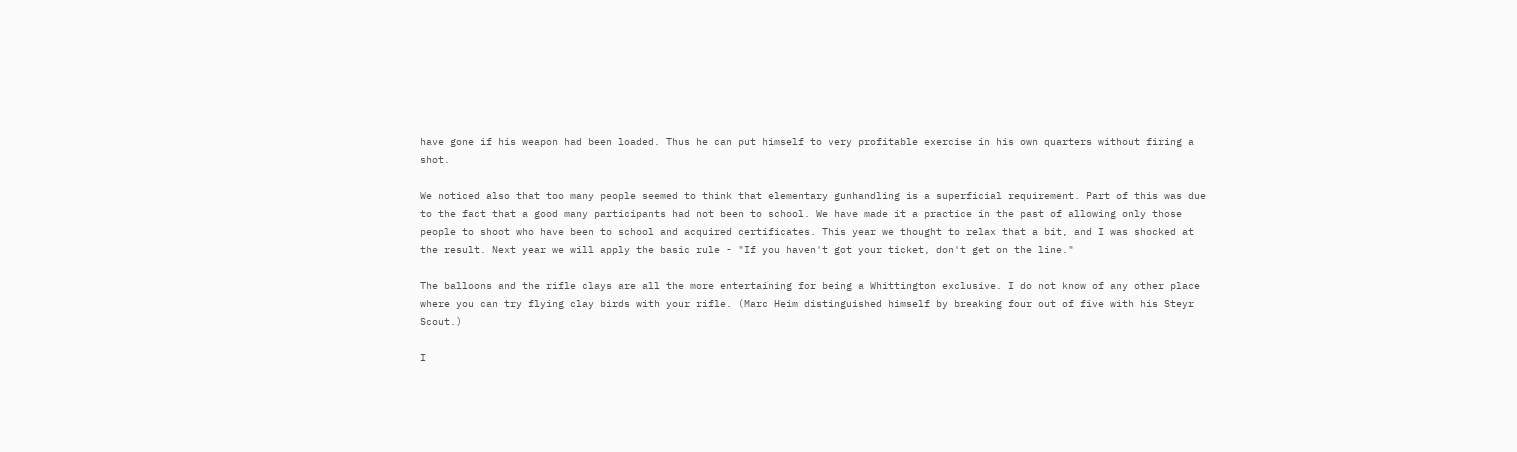have gone if his weapon had been loaded. Thus he can put himself to very profitable exercise in his own quarters without firing a shot.

We noticed also that too many people seemed to think that elementary gunhandling is a superficial requirement. Part of this was due to the fact that a good many participants had not been to school. We have made it a practice in the past of allowing only those people to shoot who have been to school and acquired certificates. This year we thought to relax that a bit, and I was shocked at the result. Next year we will apply the basic rule - "If you haven't got your ticket, don't get on the line."

The balloons and the rifle clays are all the more entertaining for being a Whittington exclusive. I do not know of any other place where you can try flying clay birds with your rifle. (Marc Heim distinguished himself by breaking four out of five with his Steyr Scout.)

I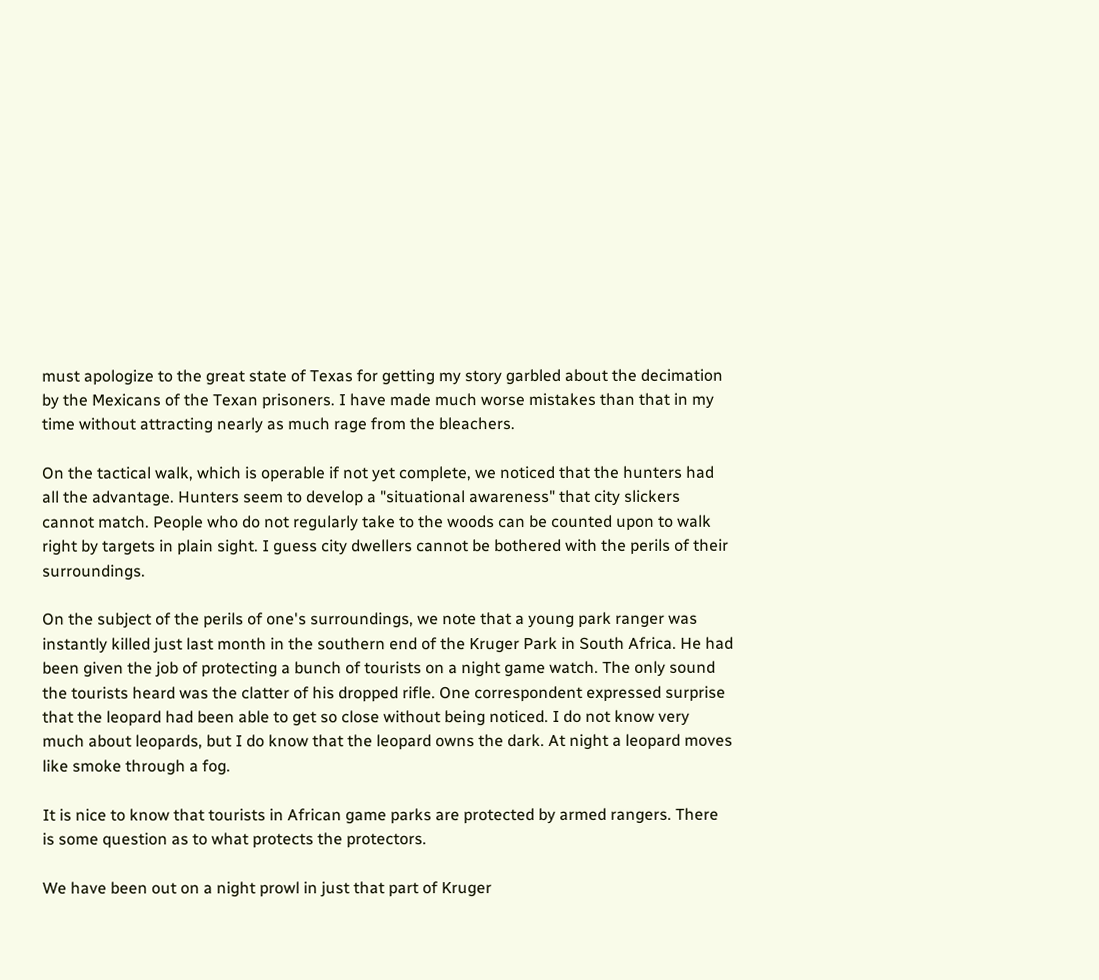must apologize to the great state of Texas for getting my story garbled about the decimation by the Mexicans of the Texan prisoners. I have made much worse mistakes than that in my time without attracting nearly as much rage from the bleachers.

On the tactical walk, which is operable if not yet complete, we noticed that the hunters had all the advantage. Hunters seem to develop a "situational awareness" that city slickers cannot match. People who do not regularly take to the woods can be counted upon to walk right by targets in plain sight. I guess city dwellers cannot be bothered with the perils of their surroundings.

On the subject of the perils of one's surroundings, we note that a young park ranger was instantly killed just last month in the southern end of the Kruger Park in South Africa. He had been given the job of protecting a bunch of tourists on a night game watch. The only sound the tourists heard was the clatter of his dropped rifle. One correspondent expressed surprise that the leopard had been able to get so close without being noticed. I do not know very much about leopards, but I do know that the leopard owns the dark. At night a leopard moves like smoke through a fog.

It is nice to know that tourists in African game parks are protected by armed rangers. There is some question as to what protects the protectors.

We have been out on a night prowl in just that part of Kruger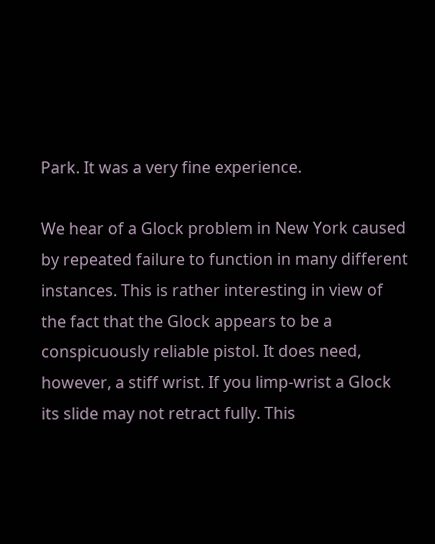Park. It was a very fine experience.

We hear of a Glock problem in New York caused by repeated failure to function in many different instances. This is rather interesting in view of the fact that the Glock appears to be a conspicuously reliable pistol. It does need, however, a stiff wrist. If you limp-wrist a Glock its slide may not retract fully. This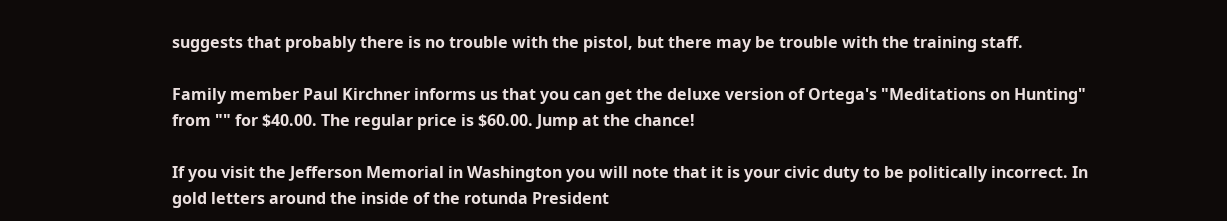suggests that probably there is no trouble with the pistol, but there may be trouble with the training staff.

Family member Paul Kirchner informs us that you can get the deluxe version of Ortega's "Meditations on Hunting" from "" for $40.00. The regular price is $60.00. Jump at the chance!

If you visit the Jefferson Memorial in Washington you will note that it is your civic duty to be politically incorrect. In gold letters around the inside of the rotunda President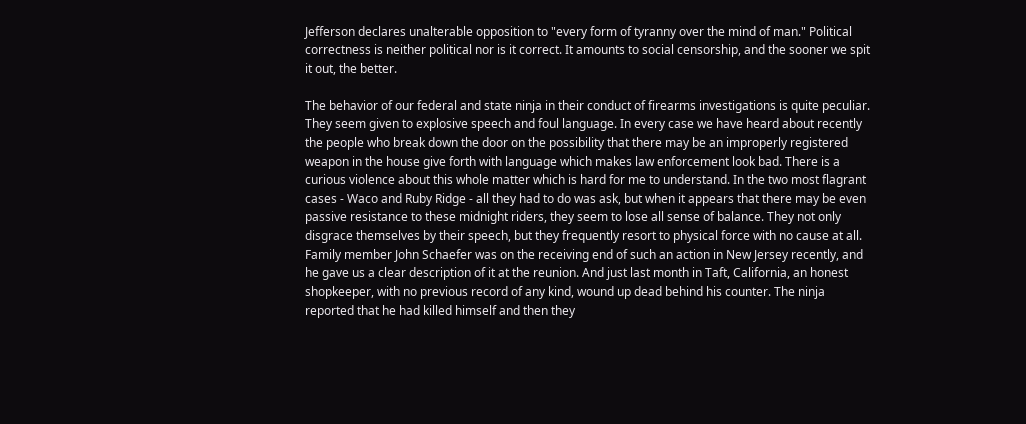Jefferson declares unalterable opposition to "every form of tyranny over the mind of man." Political correctness is neither political nor is it correct. It amounts to social censorship, and the sooner we spit it out, the better.

The behavior of our federal and state ninja in their conduct of firearms investigations is quite peculiar. They seem given to explosive speech and foul language. In every case we have heard about recently the people who break down the door on the possibility that there may be an improperly registered weapon in the house give forth with language which makes law enforcement look bad. There is a curious violence about this whole matter which is hard for me to understand. In the two most flagrant cases - Waco and Ruby Ridge - all they had to do was ask, but when it appears that there may be even passive resistance to these midnight riders, they seem to lose all sense of balance. They not only disgrace themselves by their speech, but they frequently resort to physical force with no cause at all. Family member John Schaefer was on the receiving end of such an action in New Jersey recently, and he gave us a clear description of it at the reunion. And just last month in Taft, California, an honest shopkeeper, with no previous record of any kind, wound up dead behind his counter. The ninja reported that he had killed himself and then they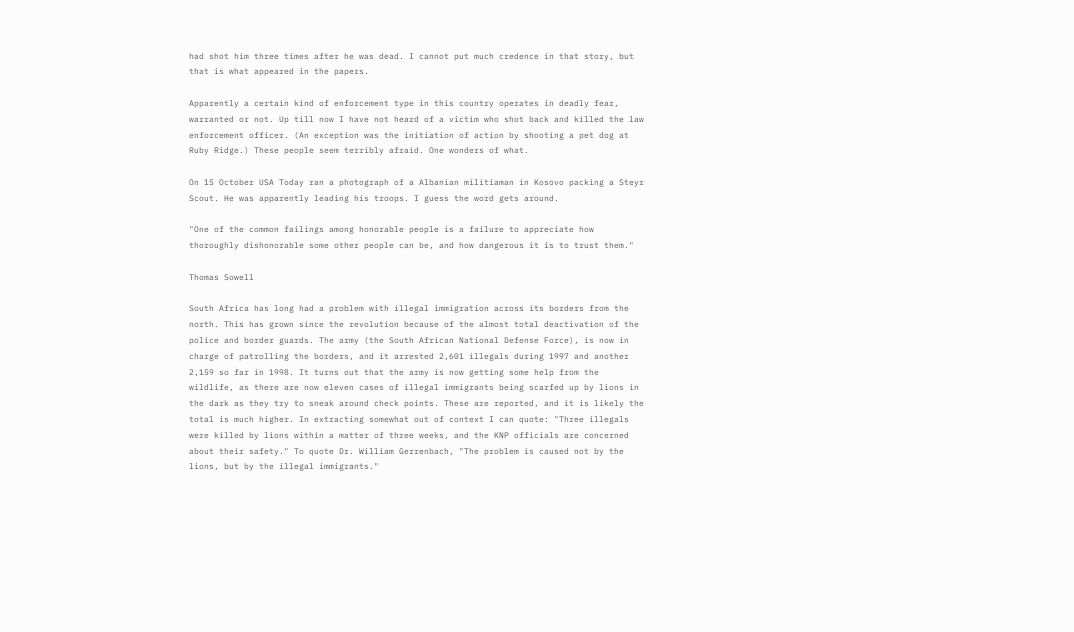had shot him three times after he was dead. I cannot put much credence in that story, but that is what appeared in the papers.

Apparently a certain kind of enforcement type in this country operates in deadly fear, warranted or not. Up till now I have not heard of a victim who shot back and killed the law enforcement officer. (An exception was the initiation of action by shooting a pet dog at Ruby Ridge.) These people seem terribly afraid. One wonders of what.

On 15 October USA Today ran a photograph of a Albanian militiaman in Kosovo packing a Steyr Scout. He was apparently leading his troops. I guess the word gets around.

"One of the common failings among honorable people is a failure to appreciate how thoroughly dishonorable some other people can be, and how dangerous it is to trust them."

Thomas Sowell

South Africa has long had a problem with illegal immigration across its borders from the north. This has grown since the revolution because of the almost total deactivation of the police and border guards. The army (the South African National Defense Force), is now in charge of patrolling the borders, and it arrested 2,601 illegals during 1997 and another 2,159 so far in 1998. It turns out that the army is now getting some help from the wildlife, as there are now eleven cases of illegal immigrants being scarfed up by lions in the dark as they try to sneak around check points. These are reported, and it is likely the total is much higher. In extracting somewhat out of context I can quote: "Three illegals were killed by lions within a matter of three weeks, and the KNP officials are concerned about their safety." To quote Dr. William Gerrenbach, "The problem is caused not by the lions, but by the illegal immigrants."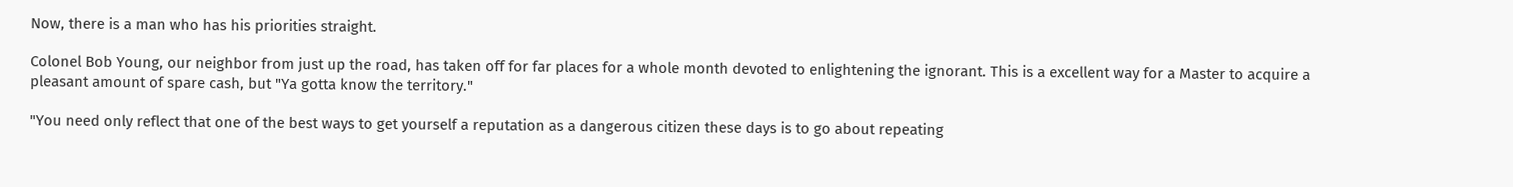Now, there is a man who has his priorities straight.

Colonel Bob Young, our neighbor from just up the road, has taken off for far places for a whole month devoted to enlightening the ignorant. This is a excellent way for a Master to acquire a pleasant amount of spare cash, but "Ya gotta know the territory."

"You need only reflect that one of the best ways to get yourself a reputation as a dangerous citizen these days is to go about repeating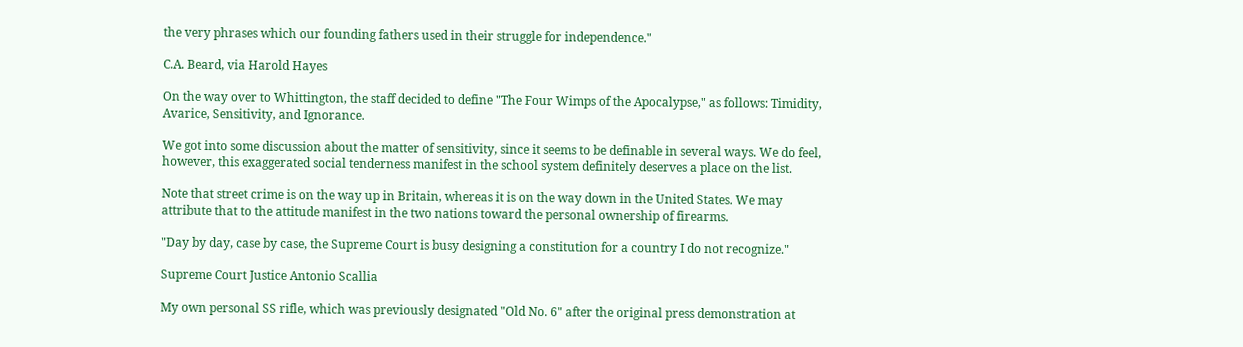the very phrases which our founding fathers used in their struggle for independence."

C.A. Beard, via Harold Hayes

On the way over to Whittington, the staff decided to define "The Four Wimps of the Apocalypse," as follows: Timidity, Avarice, Sensitivity, and Ignorance.

We got into some discussion about the matter of sensitivity, since it seems to be definable in several ways. We do feel, however, this exaggerated social tenderness manifest in the school system definitely deserves a place on the list.

Note that street crime is on the way up in Britain, whereas it is on the way down in the United States. We may attribute that to the attitude manifest in the two nations toward the personal ownership of firearms.

"Day by day, case by case, the Supreme Court is busy designing a constitution for a country I do not recognize."

Supreme Court Justice Antonio Scallia

My own personal SS rifle, which was previously designated "Old No. 6" after the original press demonstration at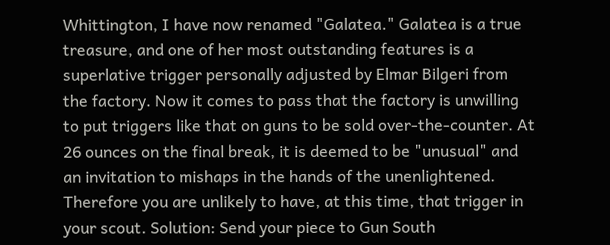Whittington, I have now renamed "Galatea." Galatea is a true treasure, and one of her most outstanding features is a superlative trigger personally adjusted by Elmar Bilgeri from the factory. Now it comes to pass that the factory is unwilling to put triggers like that on guns to be sold over-the-counter. At 26 ounces on the final break, it is deemed to be "unusual" and an invitation to mishaps in the hands of the unenlightened. Therefore you are unlikely to have, at this time, that trigger in your scout. Solution: Send your piece to Gun South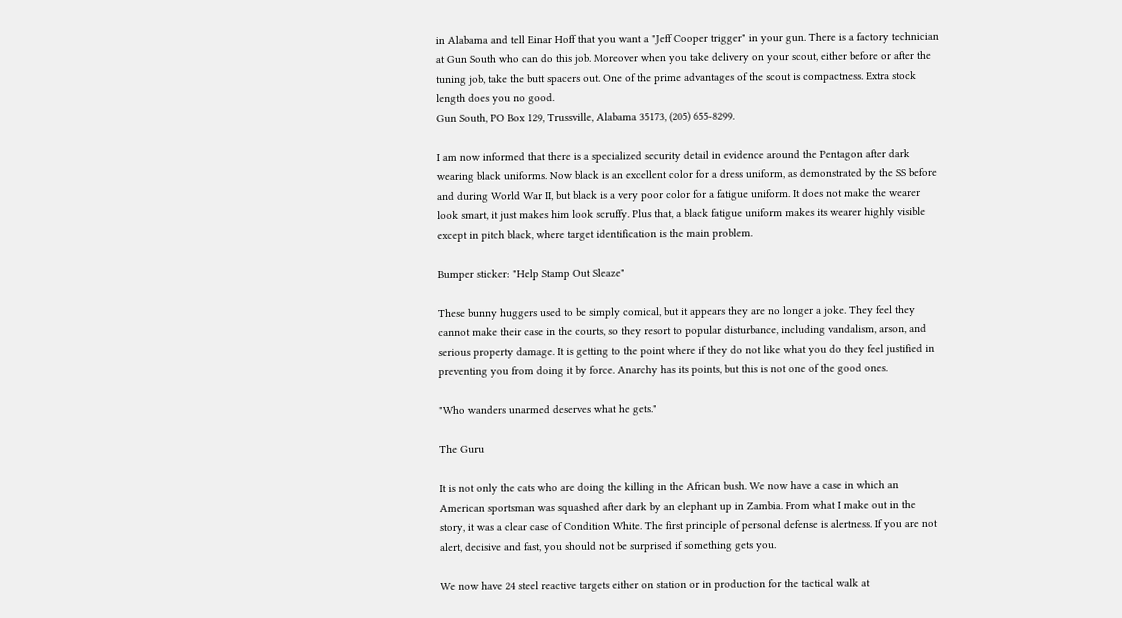in Alabama and tell Einar Hoff that you want a "Jeff Cooper trigger" in your gun. There is a factory technician at Gun South who can do this job. Moreover when you take delivery on your scout, either before or after the tuning job, take the butt spacers out. One of the prime advantages of the scout is compactness. Extra stock length does you no good.
Gun South, PO Box 129, Trussville, Alabama 35173, (205) 655-8299.

I am now informed that there is a specialized security detail in evidence around the Pentagon after dark wearing black uniforms. Now black is an excellent color for a dress uniform, as demonstrated by the SS before and during World War II, but black is a very poor color for a fatigue uniform. It does not make the wearer look smart, it just makes him look scruffy. Plus that, a black fatigue uniform makes its wearer highly visible except in pitch black, where target identification is the main problem.

Bumper sticker: "Help Stamp Out Sleaze"

These bunny huggers used to be simply comical, but it appears they are no longer a joke. They feel they cannot make their case in the courts, so they resort to popular disturbance, including vandalism, arson, and serious property damage. It is getting to the point where if they do not like what you do they feel justified in preventing you from doing it by force. Anarchy has its points, but this is not one of the good ones.

"Who wanders unarmed deserves what he gets."

The Guru

It is not only the cats who are doing the killing in the African bush. We now have a case in which an American sportsman was squashed after dark by an elephant up in Zambia. From what I make out in the story, it was a clear case of Condition White. The first principle of personal defense is alertness. If you are not alert, decisive and fast, you should not be surprised if something gets you.

We now have 24 steel reactive targets either on station or in production for the tactical walk at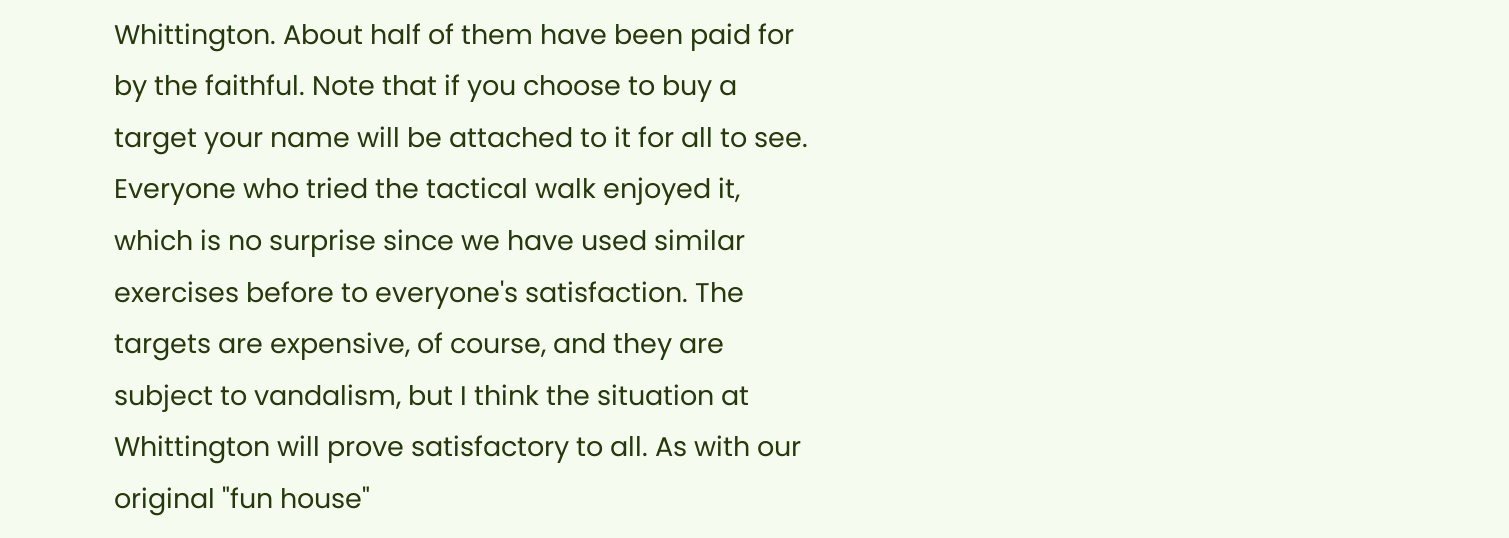Whittington. About half of them have been paid for by the faithful. Note that if you choose to buy a target your name will be attached to it for all to see. Everyone who tried the tactical walk enjoyed it, which is no surprise since we have used similar exercises before to everyone's satisfaction. The targets are expensive, of course, and they are subject to vandalism, but I think the situation at Whittington will prove satisfactory to all. As with our original "fun house"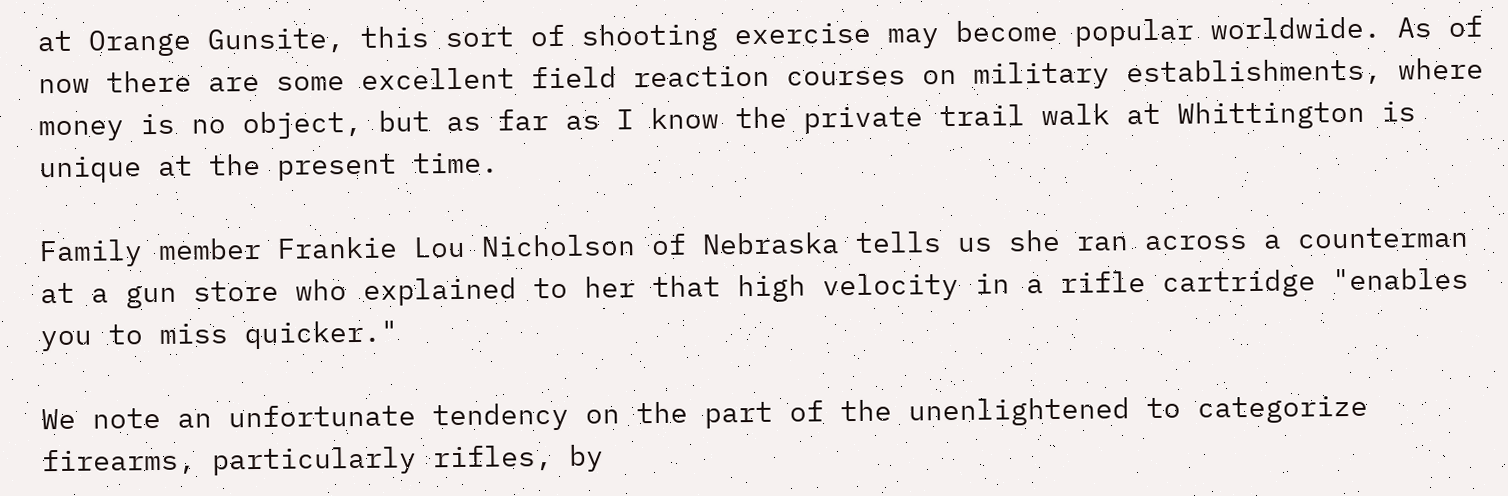at Orange Gunsite, this sort of shooting exercise may become popular worldwide. As of now there are some excellent field reaction courses on military establishments, where money is no object, but as far as I know the private trail walk at Whittington is unique at the present time.

Family member Frankie Lou Nicholson of Nebraska tells us she ran across a counterman at a gun store who explained to her that high velocity in a rifle cartridge "enables you to miss quicker."

We note an unfortunate tendency on the part of the unenlightened to categorize firearms, particularly rifles, by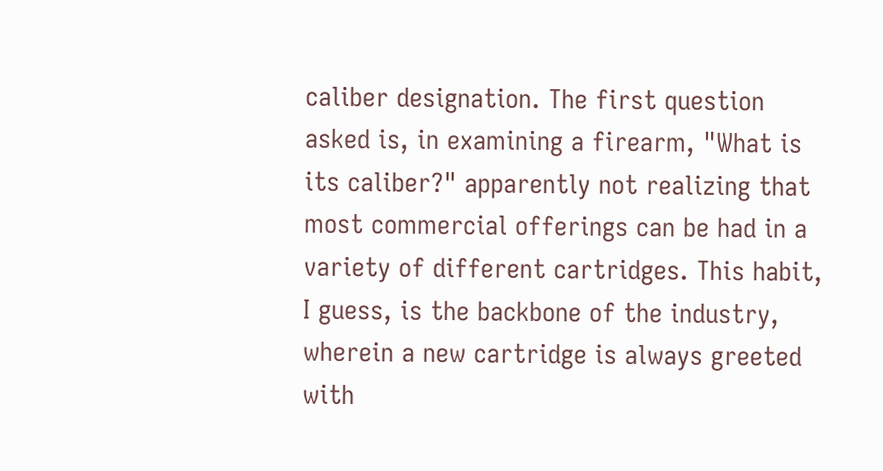caliber designation. The first question asked is, in examining a firearm, "What is its caliber?" apparently not realizing that most commercial offerings can be had in a variety of different cartridges. This habit, I guess, is the backbone of the industry, wherein a new cartridge is always greeted with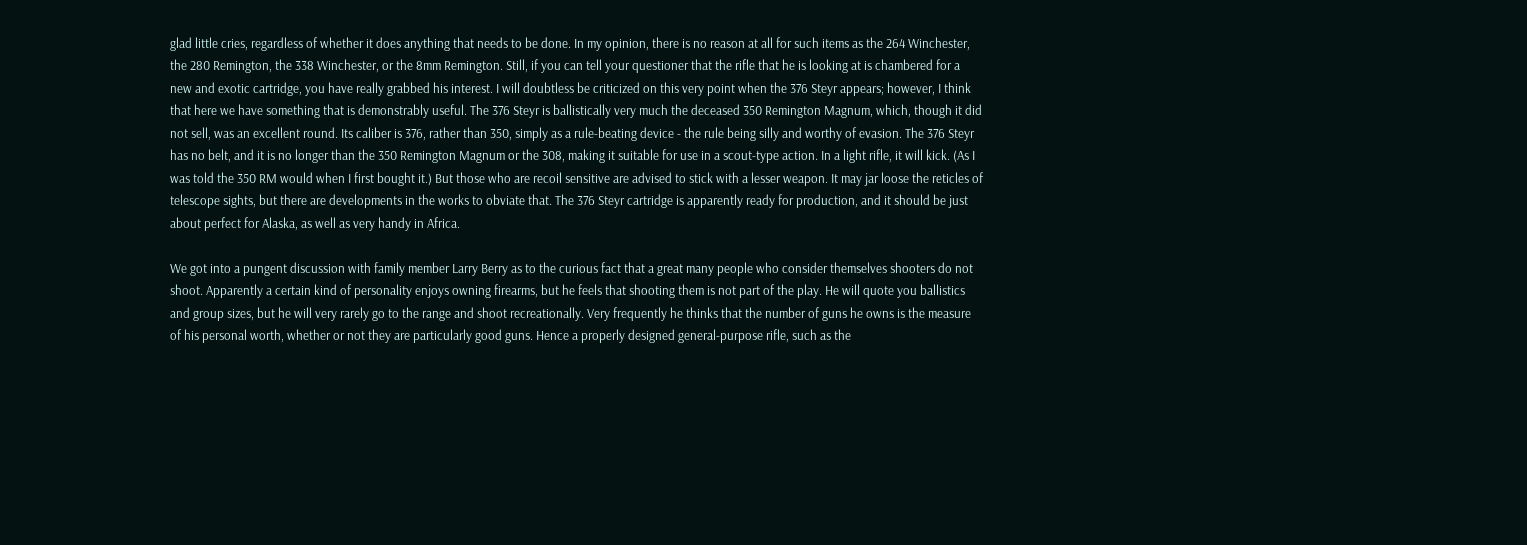glad little cries, regardless of whether it does anything that needs to be done. In my opinion, there is no reason at all for such items as the 264 Winchester, the 280 Remington, the 338 Winchester, or the 8mm Remington. Still, if you can tell your questioner that the rifle that he is looking at is chambered for a new and exotic cartridge, you have really grabbed his interest. I will doubtless be criticized on this very point when the 376 Steyr appears; however, I think that here we have something that is demonstrably useful. The 376 Steyr is ballistically very much the deceased 350 Remington Magnum, which, though it did not sell, was an excellent round. Its caliber is 376, rather than 350, simply as a rule-beating device - the rule being silly and worthy of evasion. The 376 Steyr has no belt, and it is no longer than the 350 Remington Magnum or the 308, making it suitable for use in a scout-type action. In a light rifle, it will kick. (As I was told the 350 RM would when I first bought it.) But those who are recoil sensitive are advised to stick with a lesser weapon. It may jar loose the reticles of telescope sights, but there are developments in the works to obviate that. The 376 Steyr cartridge is apparently ready for production, and it should be just about perfect for Alaska, as well as very handy in Africa.

We got into a pungent discussion with family member Larry Berry as to the curious fact that a great many people who consider themselves shooters do not shoot. Apparently a certain kind of personality enjoys owning firearms, but he feels that shooting them is not part of the play. He will quote you ballistics and group sizes, but he will very rarely go to the range and shoot recreationally. Very frequently he thinks that the number of guns he owns is the measure of his personal worth, whether or not they are particularly good guns. Hence a properly designed general-purpose rifle, such as the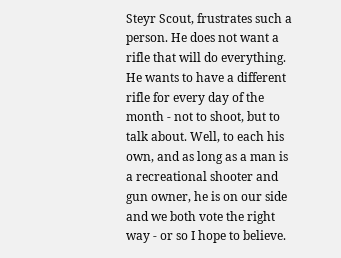Steyr Scout, frustrates such a person. He does not want a rifle that will do everything. He wants to have a different rifle for every day of the month - not to shoot, but to talk about. Well, to each his own, and as long as a man is a recreational shooter and gun owner, he is on our side and we both vote the right way - or so I hope to believe.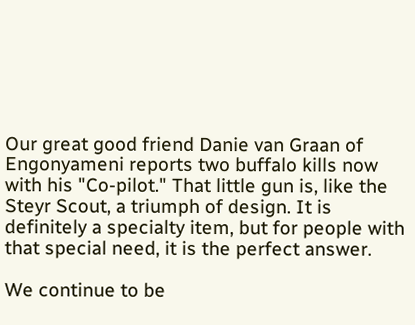Our great good friend Danie van Graan of Engonyameni reports two buffalo kills now with his "Co-pilot." That little gun is, like the Steyr Scout, a triumph of design. It is definitely a specialty item, but for people with that special need, it is the perfect answer.

We continue to be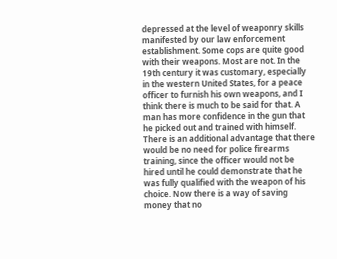depressed at the level of weaponry skills manifested by our law enforcement establishment. Some cops are quite good with their weapons. Most are not. In the 19th century it was customary, especially in the western United States, for a peace officer to furnish his own weapons, and I think there is much to be said for that. A man has more confidence in the gun that he picked out and trained with himself. There is an additional advantage that there would be no need for police firearms training, since the officer would not be hired until he could demonstrate that he was fully qualified with the weapon of his choice. Now there is a way of saving money that no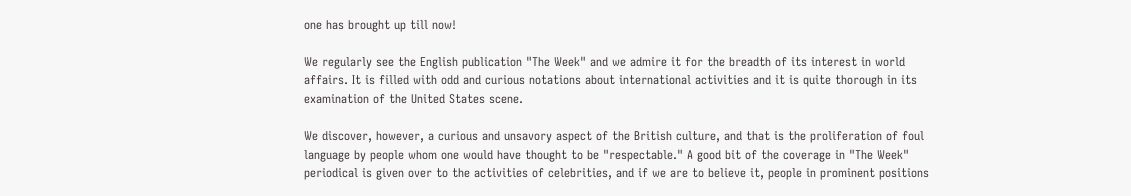one has brought up till now!

We regularly see the English publication "The Week" and we admire it for the breadth of its interest in world affairs. It is filled with odd and curious notations about international activities and it is quite thorough in its examination of the United States scene.

We discover, however, a curious and unsavory aspect of the British culture, and that is the proliferation of foul language by people whom one would have thought to be "respectable." A good bit of the coverage in "The Week" periodical is given over to the activities of celebrities, and if we are to believe it, people in prominent positions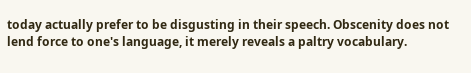today actually prefer to be disgusting in their speech. Obscenity does not lend force to one's language, it merely reveals a paltry vocabulary.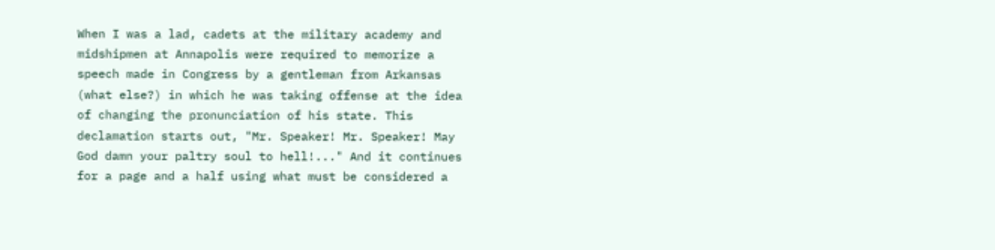When I was a lad, cadets at the military academy and midshipmen at Annapolis were required to memorize a speech made in Congress by a gentleman from Arkansas (what else?) in which he was taking offense at the idea of changing the pronunciation of his state. This declamation starts out, "Mr. Speaker! Mr. Speaker! May God damn your paltry soul to hell!..." And it continues for a page and a half using what must be considered a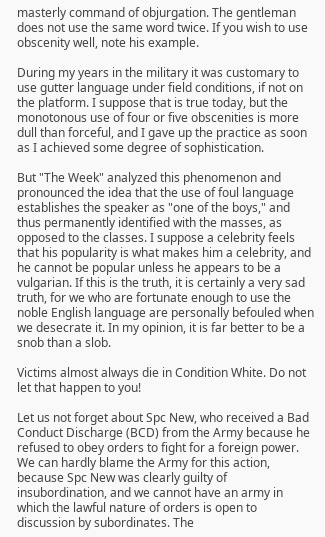masterly command of objurgation. The gentleman does not use the same word twice. If you wish to use obscenity well, note his example.

During my years in the military it was customary to use gutter language under field conditions, if not on the platform. I suppose that is true today, but the monotonous use of four or five obscenities is more dull than forceful, and I gave up the practice as soon as I achieved some degree of sophistication.

But "The Week" analyzed this phenomenon and pronounced the idea that the use of foul language establishes the speaker as "one of the boys," and thus permanently identified with the masses, as opposed to the classes. I suppose a celebrity feels that his popularity is what makes him a celebrity, and he cannot be popular unless he appears to be a vulgarian. If this is the truth, it is certainly a very sad truth, for we who are fortunate enough to use the noble English language are personally befouled when we desecrate it. In my opinion, it is far better to be a snob than a slob.

Victims almost always die in Condition White. Do not let that happen to you!

Let us not forget about Spc New, who received a Bad Conduct Discharge (BCD) from the Army because he refused to obey orders to fight for a foreign power. We can hardly blame the Army for this action, because Spc New was clearly guilty of insubordination, and we cannot have an army in which the lawful nature of orders is open to discussion by subordinates. The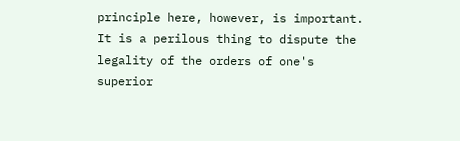principle here, however, is important. It is a perilous thing to dispute the legality of the orders of one's superior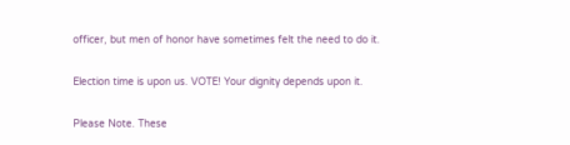officer, but men of honor have sometimes felt the need to do it.

Election time is upon us. VOTE! Your dignity depends upon it.

Please Note. These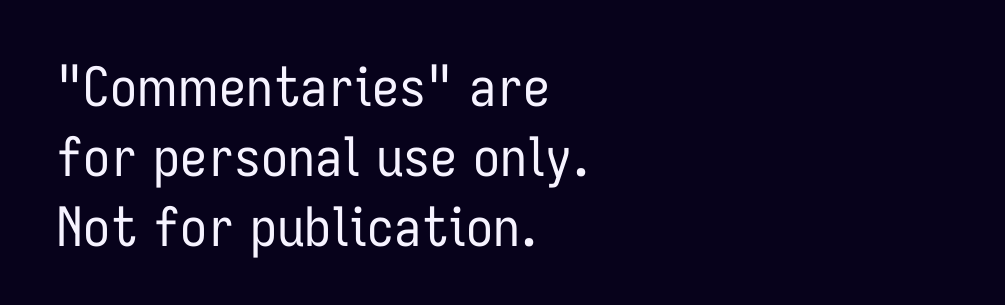"Commentaries" are for personal use only. Not for publication.